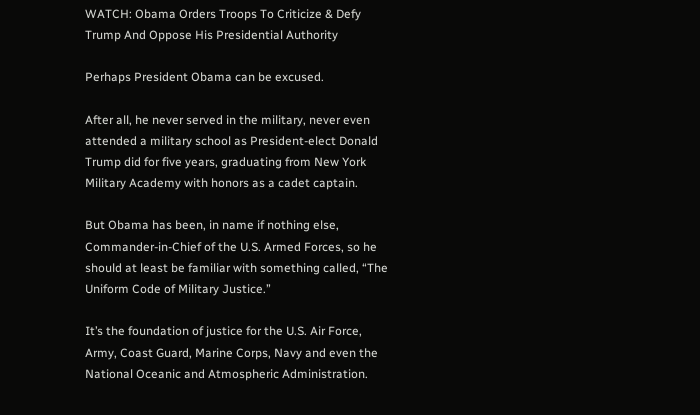WATCH: Obama Orders Troops To Criticize & Defy Trump And Oppose His Presidential Authority

Perhaps President Obama can be excused.

After all, he never served in the military, never even attended a military school as President-elect Donald Trump did for five years, graduating from New York Military Academy with honors as a cadet captain.

But Obama has been, in name if nothing else, Commander-in-Chief of the U.S. Armed Forces, so he should at least be familiar with something called, “The Uniform Code of Military Justice.”

It’s the foundation of justice for the U.S. Air Force, Army, Coast Guard, Marine Corps, Navy and even the National Oceanic and Atmospheric Administration.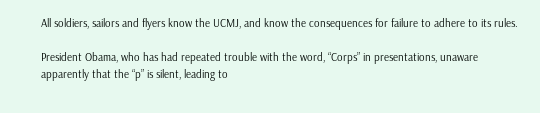All soldiers, sailors and flyers know the UCMJ, and know the consequences for failure to adhere to its rules.

President Obama, who has had repeated trouble with the word, “Corps” in presentations, unaware apparently that the “p” is silent, leading to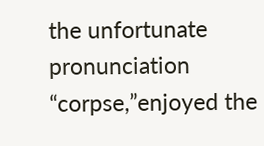the unfortunate pronunciation “corpse,”enjoyed the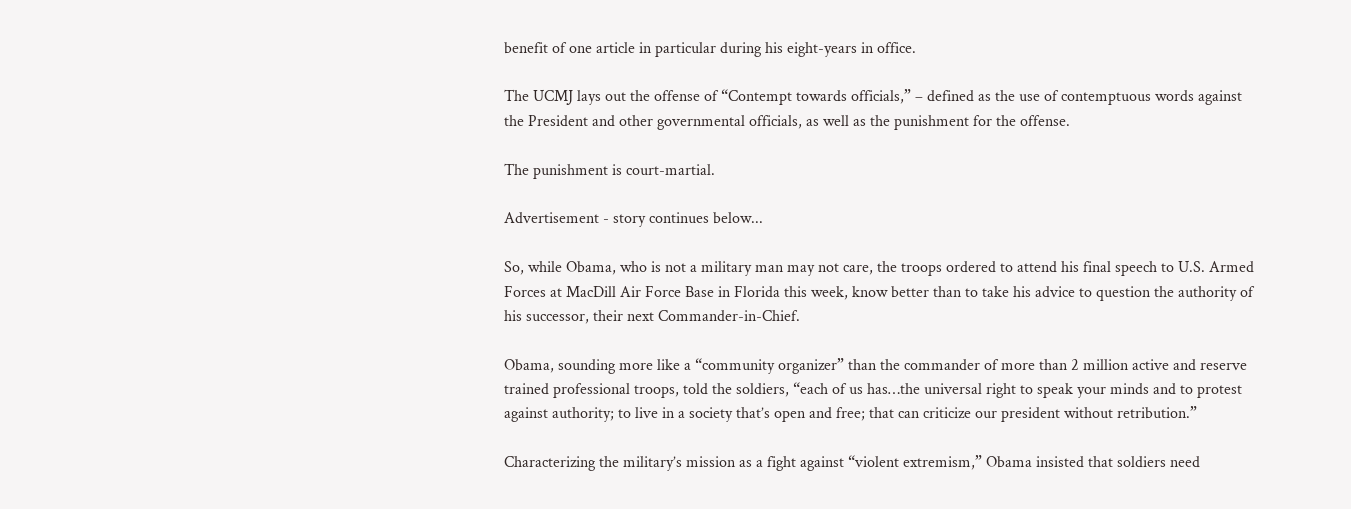benefit of one article in particular during his eight-years in office.

The UCMJ lays out the offense of “Contempt towards officials,” – defined as the use of contemptuous words against the President and other governmental officials, as well as the punishment for the offense.

The punishment is court-martial.

Advertisement - story continues below...

So, while Obama, who is not a military man may not care, the troops ordered to attend his final speech to U.S. Armed Forces at MacDill Air Force Base in Florida this week, know better than to take his advice to question the authority of his successor, their next Commander-in-Chief.

Obama, sounding more like a “community organizer” than the commander of more than 2 million active and reserve trained professional troops, told the soldiers, “each of us has…the universal right to speak your minds and to protest against authority; to live in a society that’s open and free; that can criticize our president without retribution.”

Characterizing the military’s mission as a fight against “violent extremism,” Obama insisted that soldiers need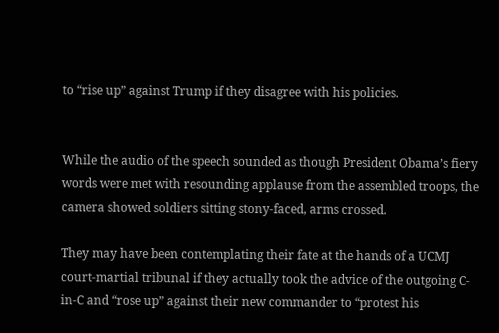to “rise up” against Trump if they disagree with his policies.


While the audio of the speech sounded as though President Obama’s fiery words were met with resounding applause from the assembled troops, the camera showed soldiers sitting stony-faced, arms crossed.

They may have been contemplating their fate at the hands of a UCMJ court-martial tribunal if they actually took the advice of the outgoing C-in-C and “rose up” against their new commander to “protest his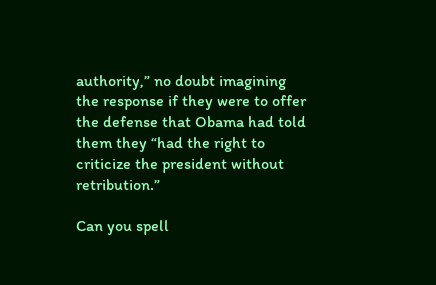authority,” no doubt imagining the response if they were to offer the defense that Obama had told them they “had the right to criticize the president without retribution.”

Can you spell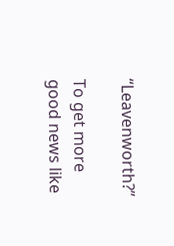“Leavenworth?”

To get more good news like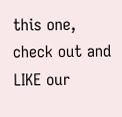this one, check out and LIKE our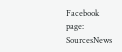Facebook page: SourcesNews